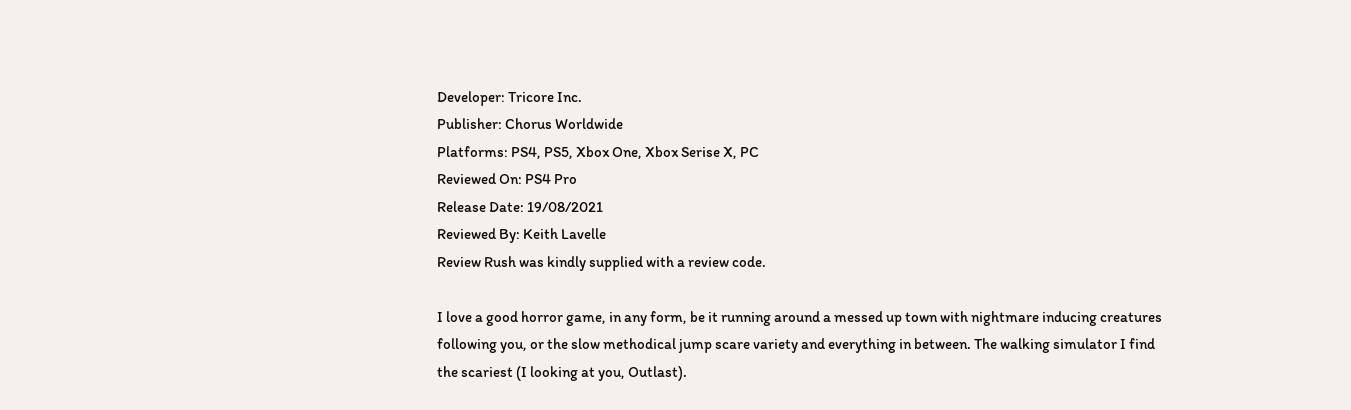Developer: Tricore Inc.
Publisher: Chorus Worldwide
Platforms: PS4, PS5, Xbox One, Xbox Serise X, PC
Reviewed On: PS4 Pro
Release Date: 19/08/2021
Reviewed By: Keith Lavelle
Review Rush was kindly supplied with a review code.

I love a good horror game, in any form, be it running around a messed up town with nightmare inducing creatures following you, or the slow methodical jump scare variety and everything in between. The walking simulator I find the scariest (I looking at you, Outlast).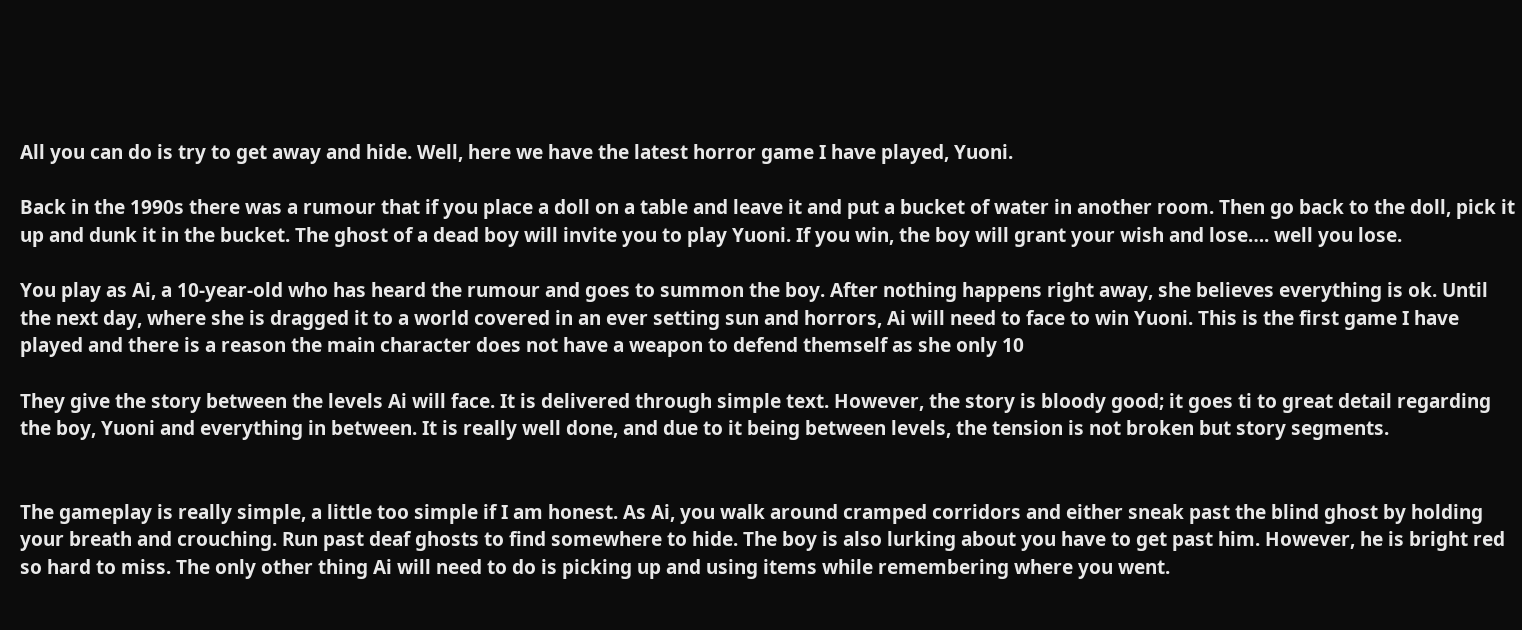All you can do is try to get away and hide. Well, here we have the latest horror game I have played, Yuoni.

Back in the 1990s there was a rumour that if you place a doll on a table and leave it and put a bucket of water in another room. Then go back to the doll, pick it up and dunk it in the bucket. The ghost of a dead boy will invite you to play Yuoni. If you win, the boy will grant your wish and lose…. well you lose.

You play as Ai, a 10-year-old who has heard the rumour and goes to summon the boy. After nothing happens right away, she believes everything is ok. Until the next day, where she is dragged it to a world covered in an ever setting sun and horrors, Ai will need to face to win Yuoni. This is the first game I have played and there is a reason the main character does not have a weapon to defend themself as she only 10

They give the story between the levels Ai will face. It is delivered through simple text. However, the story is bloody good; it goes ti to great detail regarding the boy, Yuoni and everything in between. It is really well done, and due to it being between levels, the tension is not broken but story segments.


The gameplay is really simple, a little too simple if I am honest. As Ai, you walk around cramped corridors and either sneak past the blind ghost by holding your breath and crouching. Run past deaf ghosts to find somewhere to hide. The boy is also lurking about you have to get past him. However, he is bright red so hard to miss. The only other thing Ai will need to do is picking up and using items while remembering where you went.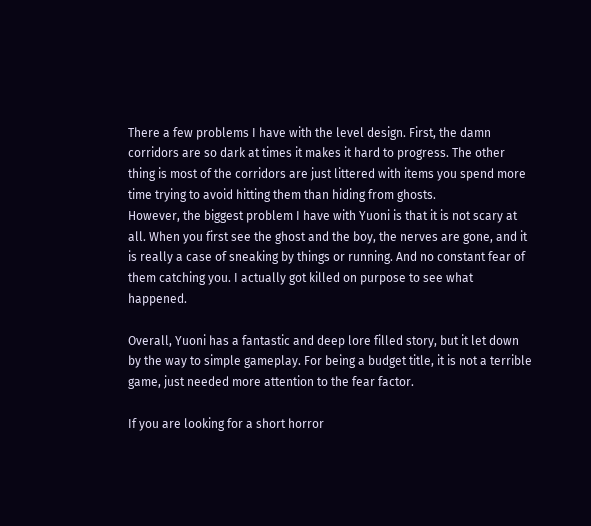There a few problems I have with the level design. First, the damn corridors are so dark at times it makes it hard to progress. The other thing is most of the corridors are just littered with items you spend more time trying to avoid hitting them than hiding from ghosts.
However, the biggest problem I have with Yuoni is that it is not scary at all. When you first see the ghost and the boy, the nerves are gone, and it is really a case of sneaking by things or running. And no constant fear of them catching you. I actually got killed on purpose to see what happened.

Overall, Yuoni has a fantastic and deep lore filled story, but it let down by the way to simple gameplay. For being a budget title, it is not a terrible game, just needed more attention to the fear factor.

If you are looking for a short horror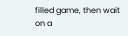filled game, then wait on a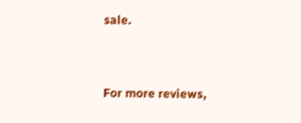sale.


For more reviews,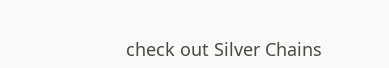check out Silver Chains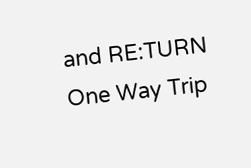and RE:TURN One Way Trip